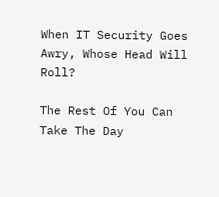When IT Security Goes Awry, Whose Head Will Roll?

The Rest Of You Can Take The Day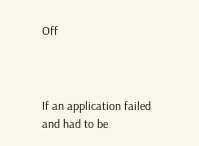Off



If an application failed and had to be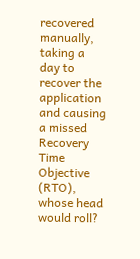recovered manually, taking a day to recover the application and causing a missed Recovery Time Objective (RTO), whose head would roll?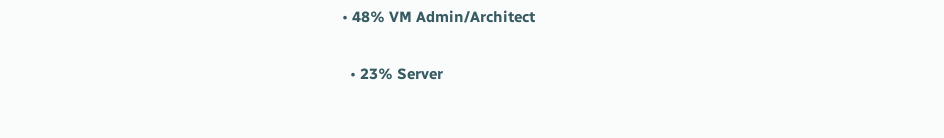• 48% VM Admin/Architect

  • 23% Server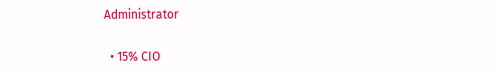Administrator

  • 15% CIO